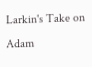Larkin's Take on Adam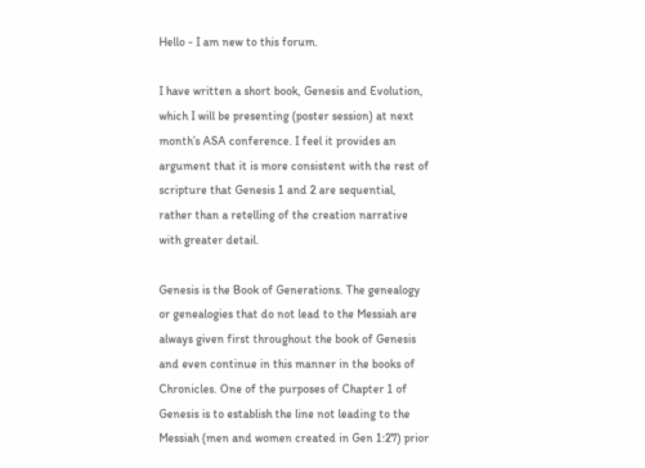Hello - I am new to this forum.

I have written a short book, Genesis and Evolution, which I will be presenting (poster session) at next month’s ASA conference. I feel it provides an argument that it is more consistent with the rest of scripture that Genesis 1 and 2 are sequential, rather than a retelling of the creation narrative with greater detail.

Genesis is the Book of Generations. The genealogy or genealogies that do not lead to the Messiah are always given first throughout the book of Genesis and even continue in this manner in the books of Chronicles. One of the purposes of Chapter 1 of Genesis is to establish the line not leading to the Messiah (men and women created in Gen 1:27) prior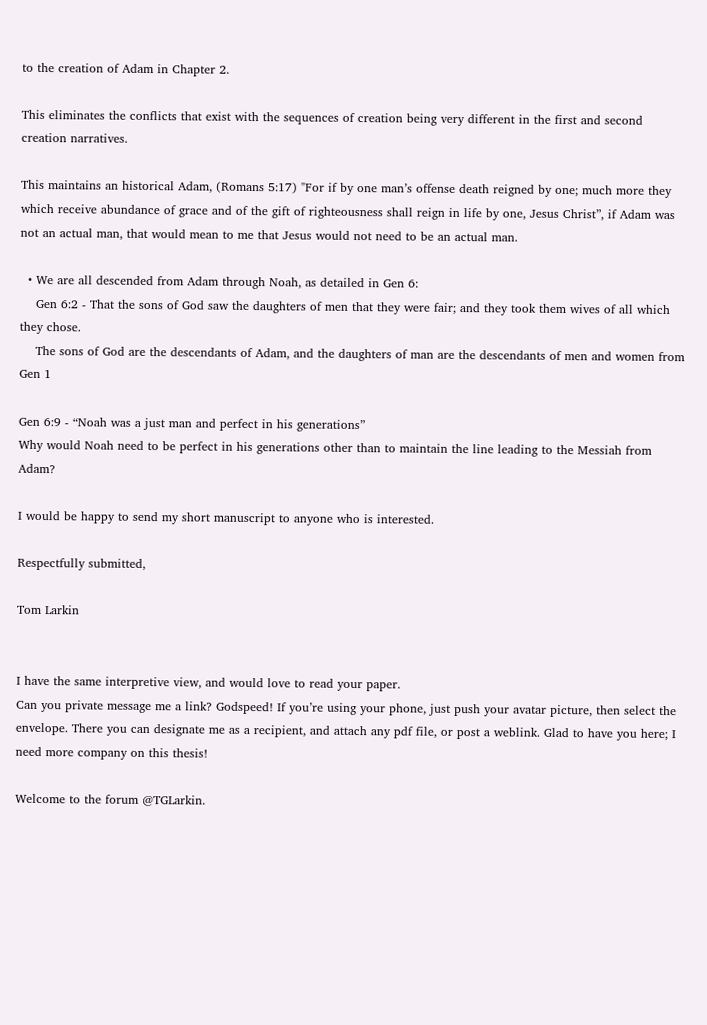to the creation of Adam in Chapter 2.

This eliminates the conflicts that exist with the sequences of creation being very different in the first and second creation narratives.

This maintains an historical Adam, (Romans 5:17) "For if by one man’s offense death reigned by one; much more they which receive abundance of grace and of the gift of righteousness shall reign in life by one, Jesus Christ”, if Adam was not an actual man, that would mean to me that Jesus would not need to be an actual man.

  • We are all descended from Adam through Noah, as detailed in Gen 6:
    Gen 6:2 - That the sons of God saw the daughters of men that they were fair; and they took them wives of all which they chose.
    The sons of God are the descendants of Adam, and the daughters of man are the descendants of men and women from Gen 1

Gen 6:9 - “Noah was a just man and perfect in his generations”
Why would Noah need to be perfect in his generations other than to maintain the line leading to the Messiah from Adam?

I would be happy to send my short manuscript to anyone who is interested.

Respectfully submitted,

Tom Larkin


I have the same interpretive view, and would love to read your paper.
Can you private message me a link? Godspeed! If you’re using your phone, just push your avatar picture, then select the envelope. There you can designate me as a recipient, and attach any pdf file, or post a weblink. Glad to have you here; I need more company on this thesis!

Welcome to the forum @TGLarkin.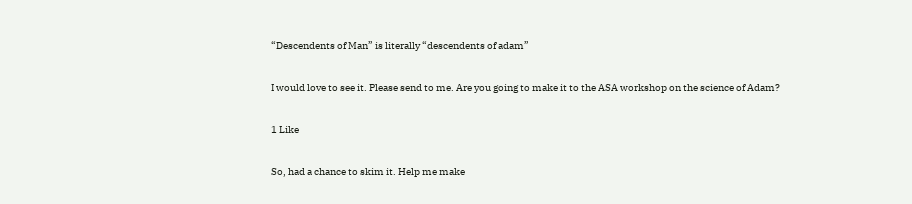“Descendents of Man” is literally “descendents of adam”

I would love to see it. Please send to me. Are you going to make it to the ASA workshop on the science of Adam?

1 Like

So, had a chance to skim it. Help me make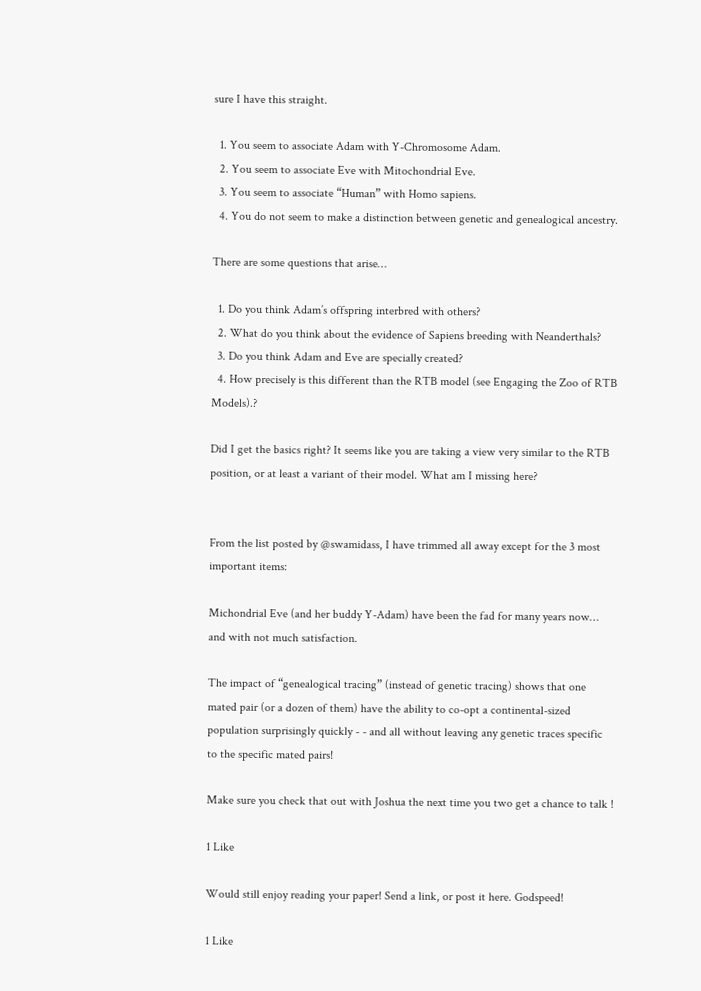sure I have this straight.

  1. You seem to associate Adam with Y-Chromosome Adam.
  2. You seem to associate Eve with Mitochondrial Eve.
  3. You seem to associate “Human” with Homo sapiens.
  4. You do not seem to make a distinction between genetic and genealogical ancestry.

There are some questions that arise…

  1. Do you think Adam’s offspring interbred with others?
  2. What do you think about the evidence of Sapiens breeding with Neanderthals?
  3. Do you think Adam and Eve are specially created?
  4. How precisely is this different than the RTB model (see Engaging the Zoo of RTB Models).?

Did I get the basics right? It seems like you are taking a view very similar to the RTB position, or at least a variant of their model. What am I missing here?


From the list posted by @swamidass, I have trimmed all away except for the 3 most important items:

Michondrial Eve (and her buddy Y-Adam) have been the fad for many years now… and with not much satisfaction.

The impact of “genealogical tracing” (instead of genetic tracing) shows that one mated pair (or a dozen of them) have the ability to co-opt a continental-sized population surprisingly quickly - - and all without leaving any genetic traces specific to the specific mated pairs!

Make sure you check that out with Joshua the next time you two get a chance to talk !

1 Like

Would still enjoy reading your paper! Send a link, or post it here. Godspeed!

1 Like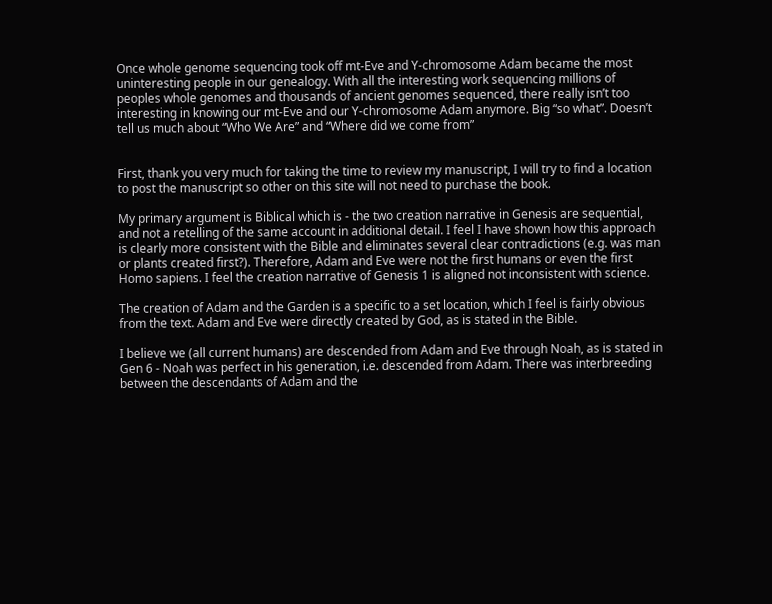Once whole genome sequencing took off mt-Eve and Y-chromosome Adam became the most uninteresting people in our genealogy. With all the interesting work sequencing millions of peoples whole genomes and thousands of ancient genomes sequenced, there really isn’t too interesting in knowing our mt-Eve and our Y-chromosome Adam anymore. Big “so what”. Doesn’t tell us much about “Who We Are” and “Where did we come from”


First, thank you very much for taking the time to review my manuscript, I will try to find a location to post the manuscript so other on this site will not need to purchase the book.

My primary argument is Biblical which is - the two creation narrative in Genesis are sequential, and not a retelling of the same account in additional detail. I feel I have shown how this approach is clearly more consistent with the Bible and eliminates several clear contradictions (e.g. was man or plants created first?). Therefore, Adam and Eve were not the first humans or even the first Homo sapiens. I feel the creation narrative of Genesis 1 is aligned not inconsistent with science.

The creation of Adam and the Garden is a specific to a set location, which I feel is fairly obvious from the text. Adam and Eve were directly created by God, as is stated in the Bible.

I believe we (all current humans) are descended from Adam and Eve through Noah, as is stated in Gen 6 - Noah was perfect in his generation, i.e. descended from Adam. There was interbreeding between the descendants of Adam and the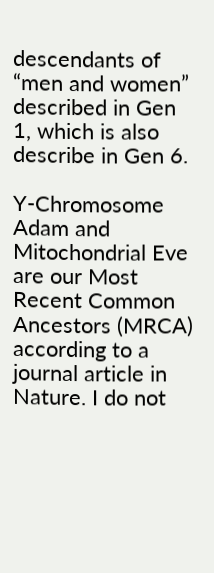descendants of “men and women” described in Gen 1, which is also describe in Gen 6.

Y-Chromosome Adam and Mitochondrial Eve are our Most Recent Common Ancestors (MRCA) according to a journal article in Nature. I do not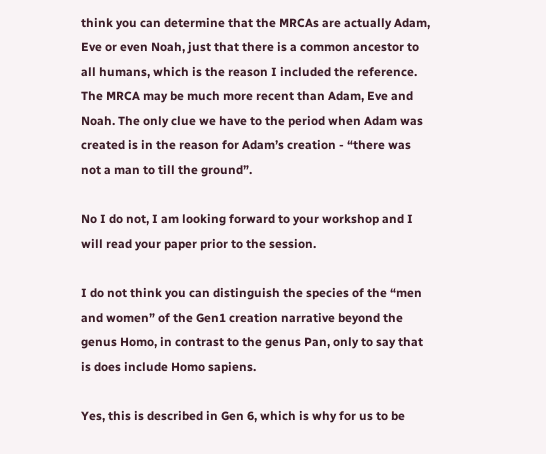think you can determine that the MRCAs are actually Adam, Eve or even Noah, just that there is a common ancestor to all humans, which is the reason I included the reference. The MRCA may be much more recent than Adam, Eve and Noah. The only clue we have to the period when Adam was created is in the reason for Adam’s creation - “there was not a man to till the ground”.

No I do not, I am looking forward to your workshop and I will read your paper prior to the session.

I do not think you can distinguish the species of the “men and women” of the Gen1 creation narrative beyond the genus Homo, in contrast to the genus Pan, only to say that is does include Homo sapiens.

Yes, this is described in Gen 6, which is why for us to be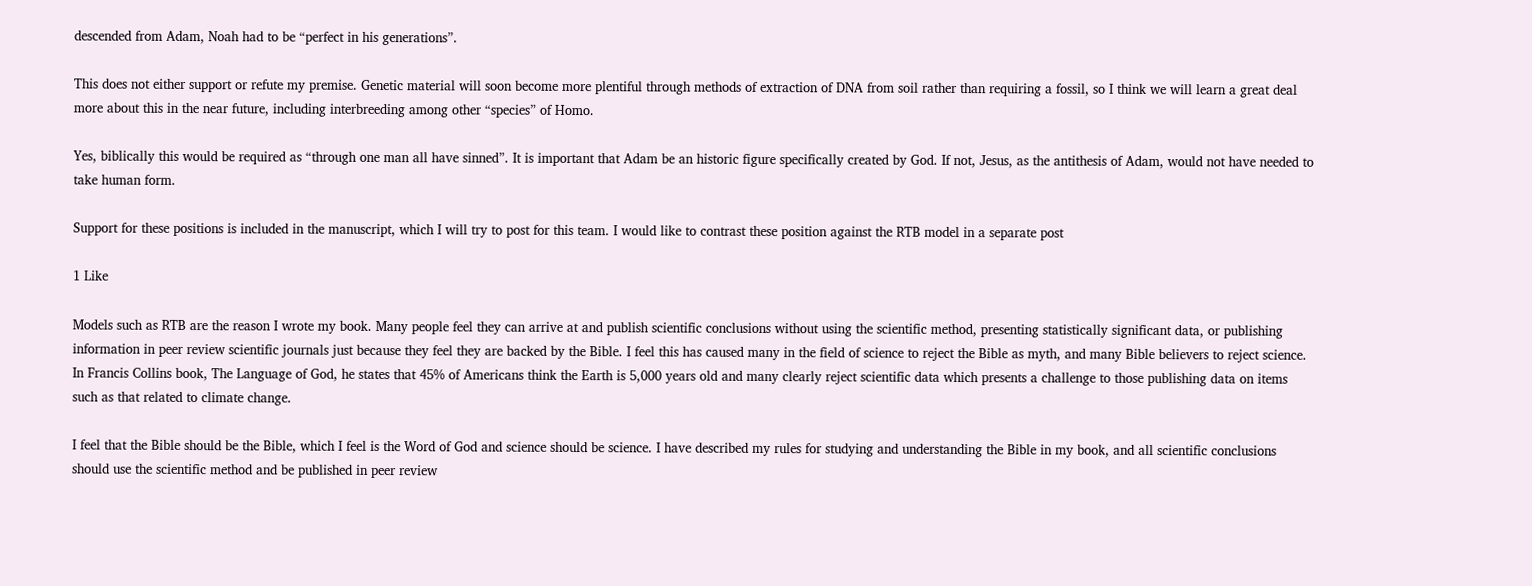descended from Adam, Noah had to be “perfect in his generations”.

This does not either support or refute my premise. Genetic material will soon become more plentiful through methods of extraction of DNA from soil rather than requiring a fossil, so I think we will learn a great deal more about this in the near future, including interbreeding among other “species” of Homo.

Yes, biblically this would be required as “through one man all have sinned”. It is important that Adam be an historic figure specifically created by God. If not, Jesus, as the antithesis of Adam, would not have needed to take human form.

Support for these positions is included in the manuscript, which I will try to post for this team. I would like to contrast these position against the RTB model in a separate post

1 Like

Models such as RTB are the reason I wrote my book. Many people feel they can arrive at and publish scientific conclusions without using the scientific method, presenting statistically significant data, or publishing information in peer review scientific journals just because they feel they are backed by the Bible. I feel this has caused many in the field of science to reject the Bible as myth, and many Bible believers to reject science. In Francis Collins book, The Language of God, he states that 45% of Americans think the Earth is 5,000 years old and many clearly reject scientific data which presents a challenge to those publishing data on items such as that related to climate change.

I feel that the Bible should be the Bible, which I feel is the Word of God and science should be science. I have described my rules for studying and understanding the Bible in my book, and all scientific conclusions should use the scientific method and be published in peer review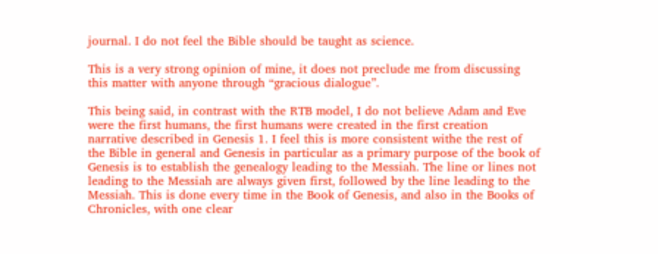journal. I do not feel the Bible should be taught as science.

This is a very strong opinion of mine, it does not preclude me from discussing this matter with anyone through “gracious dialogue”.

This being said, in contrast with the RTB model, I do not believe Adam and Eve were the first humans, the first humans were created in the first creation narrative described in Genesis 1. I feel this is more consistent withe the rest of the Bible in general and Genesis in particular as a primary purpose of the book of Genesis is to establish the genealogy leading to the Messiah. The line or lines not leading to the Messiah are always given first, followed by the line leading to the Messiah. This is done every time in the Book of Genesis, and also in the Books of Chronicles, with one clear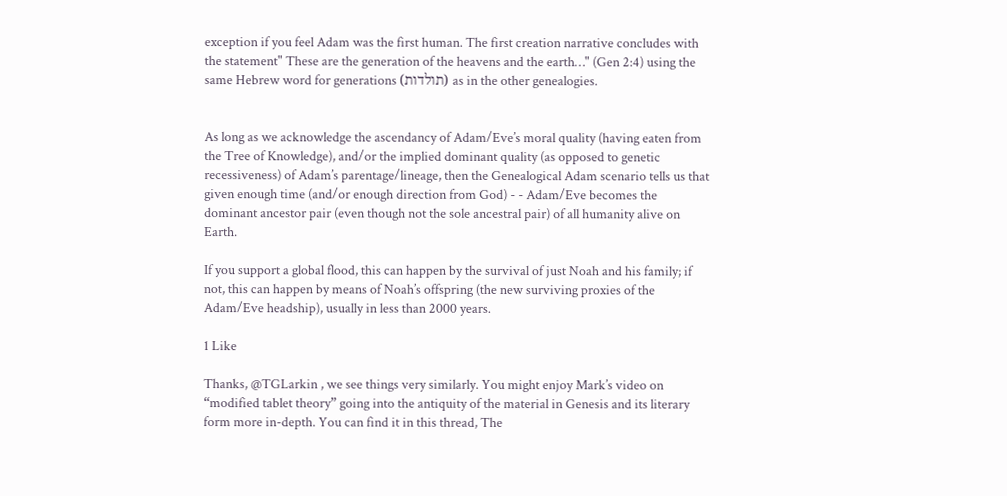exception if you feel Adam was the first human. The first creation narrative concludes with the statement" These are the generation of the heavens and the earth…" (Gen 2:4) using the same Hebrew word for generations (תולדות) as in the other genealogies.


As long as we acknowledge the ascendancy of Adam/Eve’s moral quality (having eaten from the Tree of Knowledge), and/or the implied dominant quality (as opposed to genetic recessiveness) of Adam’s parentage/lineage, then the Genealogical Adam scenario tells us that given enough time (and/or enough direction from God) - - Adam/Eve becomes the dominant ancestor pair (even though not the sole ancestral pair) of all humanity alive on Earth.

If you support a global flood, this can happen by the survival of just Noah and his family; if not, this can happen by means of Noah’s offspring (the new surviving proxies of the Adam/Eve headship), usually in less than 2000 years.

1 Like

Thanks, @TGLarkin , we see things very similarly. You might enjoy Mark’s video on “modified tablet theory” going into the antiquity of the material in Genesis and its literary form more in-depth. You can find it in this thread, The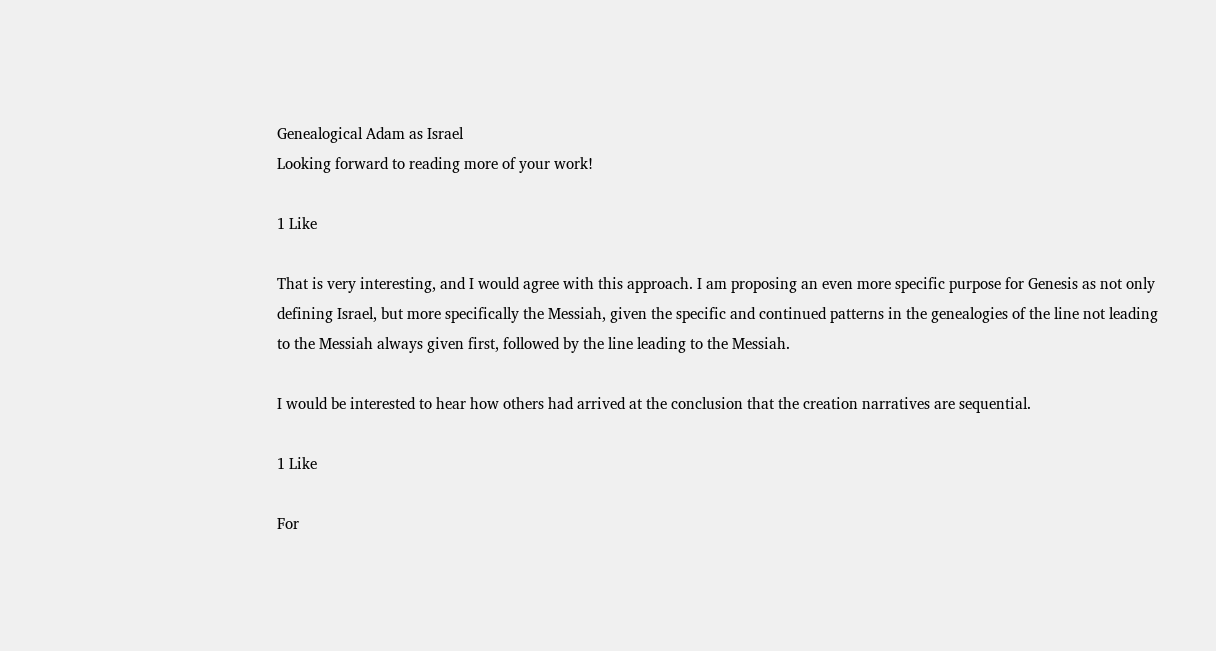Genealogical Adam as Israel
Looking forward to reading more of your work!

1 Like

That is very interesting, and I would agree with this approach. I am proposing an even more specific purpose for Genesis as not only defining Israel, but more specifically the Messiah, given the specific and continued patterns in the genealogies of the line not leading to the Messiah always given first, followed by the line leading to the Messiah.

I would be interested to hear how others had arrived at the conclusion that the creation narratives are sequential.

1 Like

For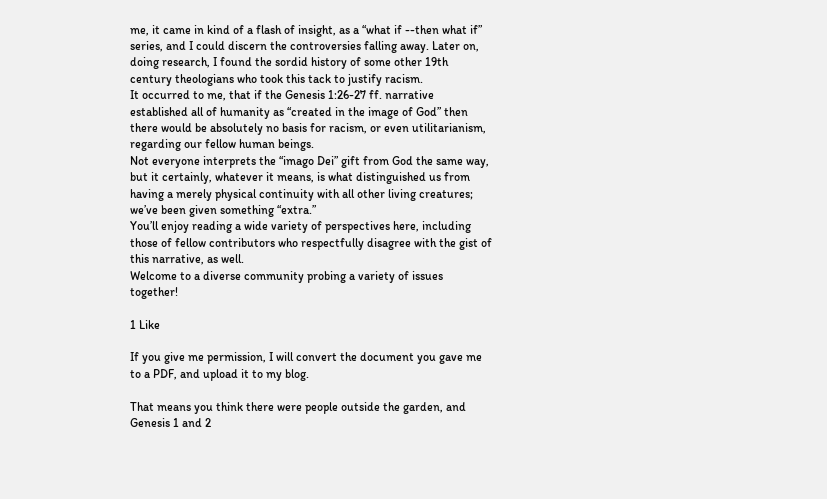me, it came in kind of a flash of insight, as a “what if --then what if” series, and I could discern the controversies falling away. Later on, doing research, I found the sordid history of some other 19th century theologians who took this tack to justify racism.
It occurred to me, that if the Genesis 1:26-27 ff. narrative established all of humanity as “created in the image of God” then there would be absolutely no basis for racism, or even utilitarianism, regarding our fellow human beings.
Not everyone interprets the “imago Dei” gift from God the same way, but it certainly, whatever it means, is what distinguished us from having a merely physical continuity with all other living creatures; we’ve been given something “extra.”
You’ll enjoy reading a wide variety of perspectives here, including those of fellow contributors who respectfully disagree with the gist of this narrative, as well.
Welcome to a diverse community probing a variety of issues together!

1 Like

If you give me permission, I will convert the document you gave me to a PDF, and upload it to my blog.

That means you think there were people outside the garden, and Genesis 1 and 2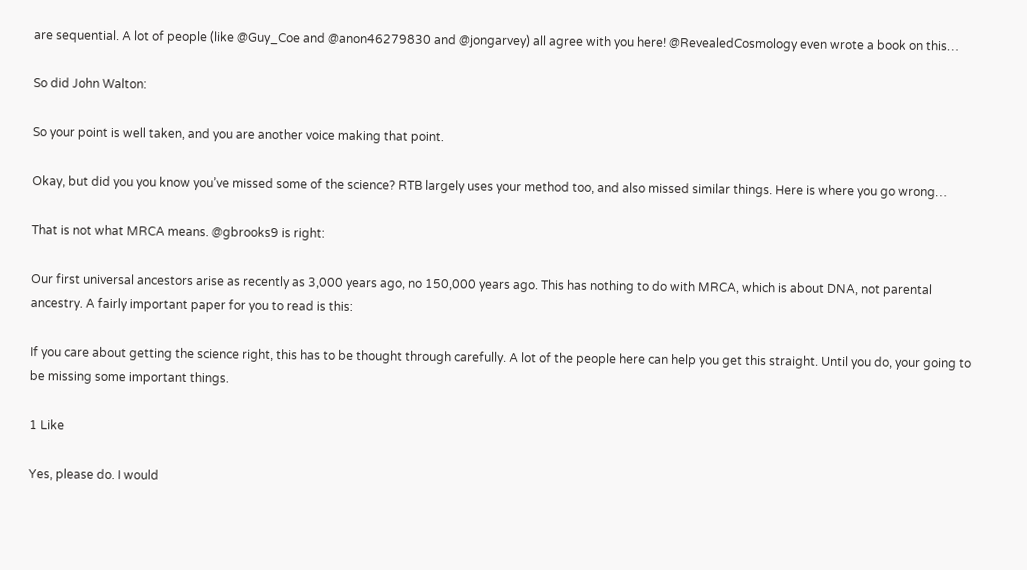are sequential. A lot of people (like @Guy_Coe and @anon46279830 and @jongarvey) all agree with you here! @RevealedCosmology even wrote a book on this…

So did John Walton:

So your point is well taken, and you are another voice making that point.

Okay, but did you you know you’ve missed some of the science? RTB largely uses your method too, and also missed similar things. Here is where you go wrong…

That is not what MRCA means. @gbrooks9 is right:

Our first universal ancestors arise as recently as 3,000 years ago, no 150,000 years ago. This has nothing to do with MRCA, which is about DNA, not parental ancestry. A fairly important paper for you to read is this:

If you care about getting the science right, this has to be thought through carefully. A lot of the people here can help you get this straight. Until you do, your going to be missing some important things.

1 Like

Yes, please do. I would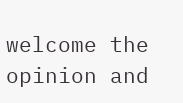welcome the opinion and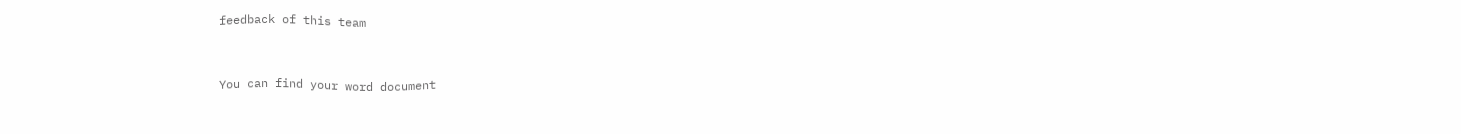feedback of this team


You can find your word document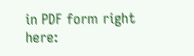in PDF form right here: